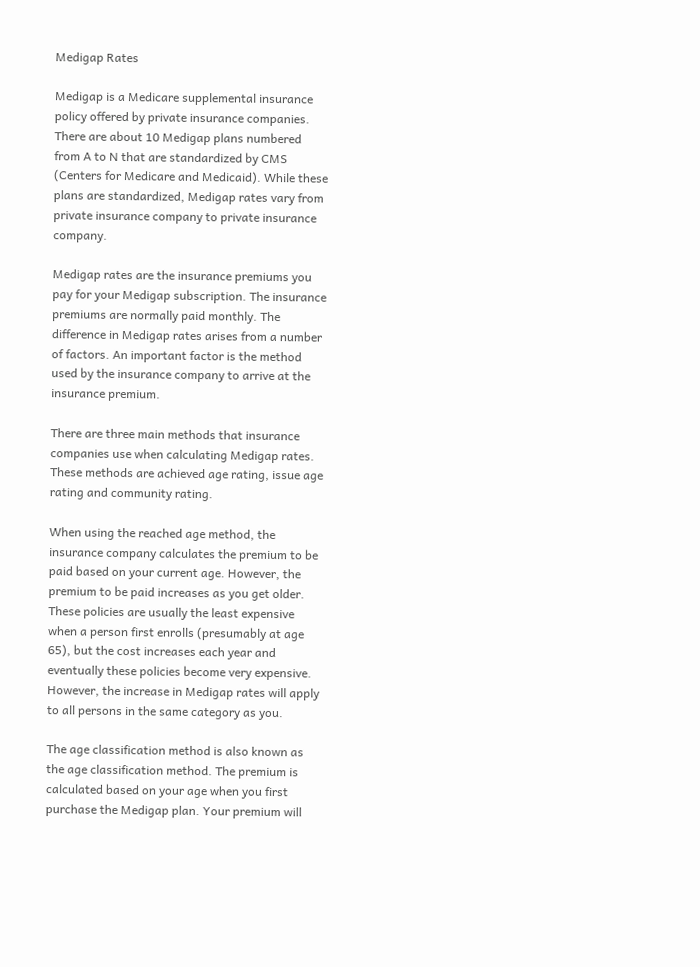Medigap Rates

Medigap is a Medicare supplemental insurance policy offered by private insurance companies. There are about 10 Medigap plans numbered from A to N that are standardized by CMS (Centers for Medicare and Medicaid). While these plans are standardized, Medigap rates vary from private insurance company to private insurance company.

Medigap rates are the insurance premiums you pay for your Medigap subscription. The insurance premiums are normally paid monthly. The difference in Medigap rates arises from a number of factors. An important factor is the method used by the insurance company to arrive at the insurance premium.

There are three main methods that insurance companies use when calculating Medigap rates. These methods are achieved age rating, issue age rating and community rating.

When using the reached age method, the insurance company calculates the premium to be paid based on your current age. However, the premium to be paid increases as you get older. These policies are usually the least expensive when a person first enrolls (presumably at age 65), but the cost increases each year and eventually these policies become very expensive. However, the increase in Medigap rates will apply to all persons in the same category as you.

The age classification method is also known as the age classification method. The premium is calculated based on your age when you first purchase the Medigap plan. Your premium will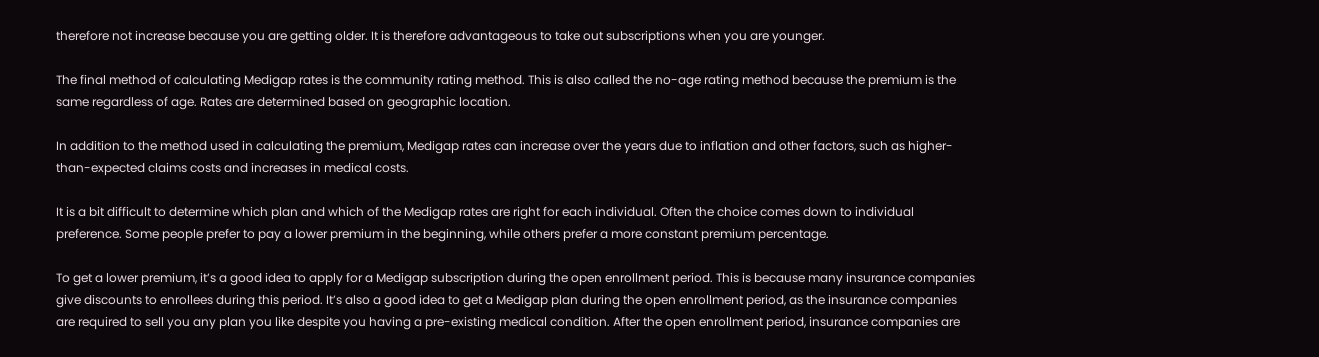therefore not increase because you are getting older. It is therefore advantageous to take out subscriptions when you are younger.

The final method of calculating Medigap rates is the community rating method. This is also called the no-age rating method because the premium is the same regardless of age. Rates are determined based on geographic location.

In addition to the method used in calculating the premium, Medigap rates can increase over the years due to inflation and other factors, such as higher-than-expected claims costs and increases in medical costs.

It is a bit difficult to determine which plan and which of the Medigap rates are right for each individual. Often the choice comes down to individual preference. Some people prefer to pay a lower premium in the beginning, while others prefer a more constant premium percentage.

To get a lower premium, it’s a good idea to apply for a Medigap subscription during the open enrollment period. This is because many insurance companies give discounts to enrollees during this period. It’s also a good idea to get a Medigap plan during the open enrollment period, as the insurance companies are required to sell you any plan you like despite you having a pre-existing medical condition. After the open enrollment period, insurance companies are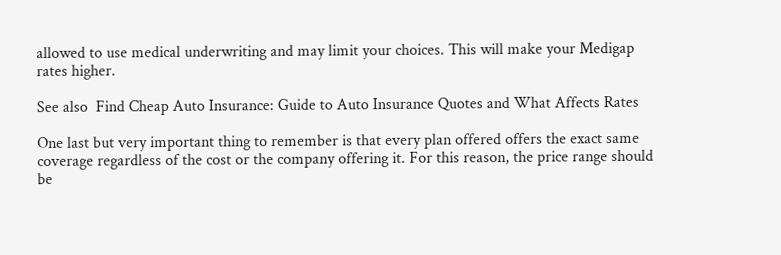allowed to use medical underwriting and may limit your choices. This will make your Medigap rates higher.

See also  Find Cheap Auto Insurance: Guide to Auto Insurance Quotes and What Affects Rates

One last but very important thing to remember is that every plan offered offers the exact same coverage regardless of the cost or the company offering it. For this reason, the price range should be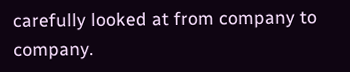carefully looked at from company to company.